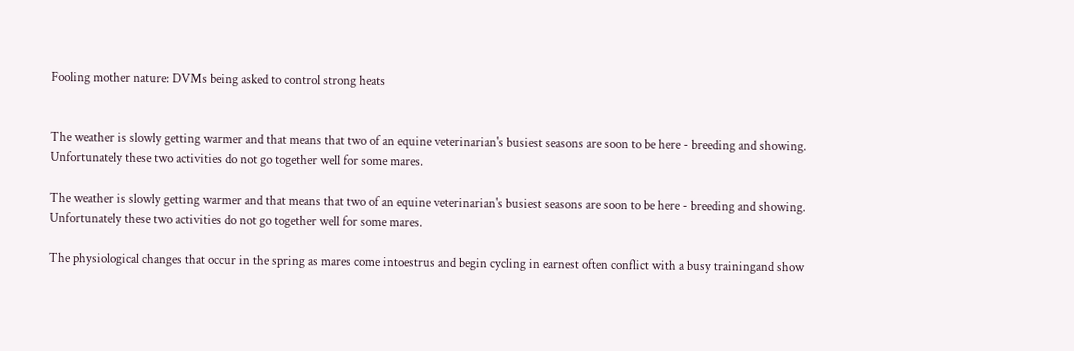Fooling mother nature: DVMs being asked to control strong heats


The weather is slowly getting warmer and that means that two of an equine veterinarian's busiest seasons are soon to be here - breeding and showing. Unfortunately these two activities do not go together well for some mares.

The weather is slowly getting warmer and that means that two of an equine veterinarian's busiest seasons are soon to be here - breeding and showing. Unfortunately these two activities do not go together well for some mares.

The physiological changes that occur in the spring as mares come intoestrus and begin cycling in earnest often conflict with a busy trainingand show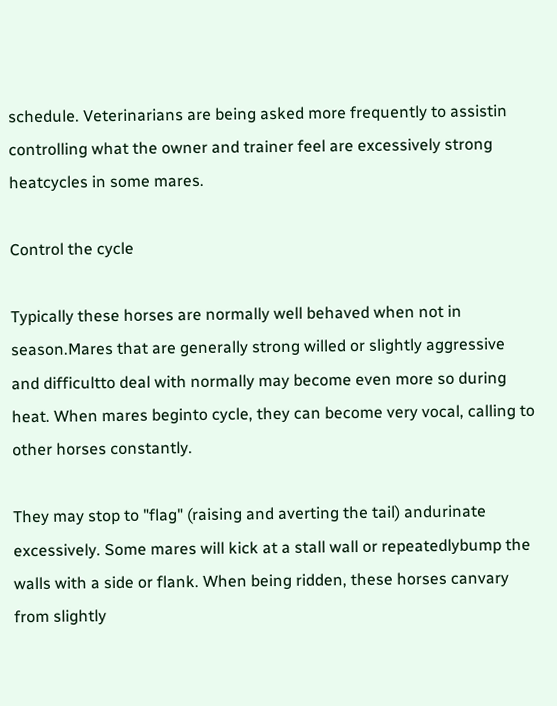schedule. Veterinarians are being asked more frequently to assistin controlling what the owner and trainer feel are excessively strong heatcycles in some mares.

Control the cycle

Typically these horses are normally well behaved when not in season.Mares that are generally strong willed or slightly aggressive and difficultto deal with normally may become even more so during heat. When mares beginto cycle, they can become very vocal, calling to other horses constantly.

They may stop to "flag" (raising and averting the tail) andurinate excessively. Some mares will kick at a stall wall or repeatedlybump the walls with a side or flank. When being ridden, these horses canvary from slightly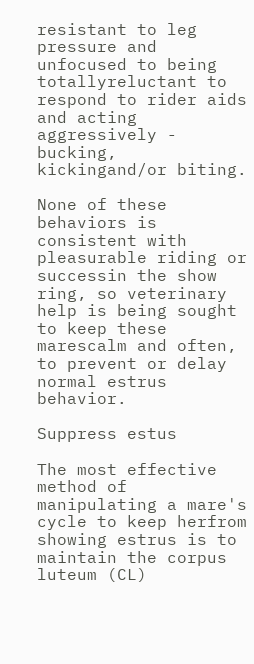resistant to leg pressure and unfocused to being totallyreluctant to respond to rider aids and acting aggressively - bucking, kickingand/or biting.

None of these behaviors is consistent with pleasurable riding or successin the show ring, so veterinary help is being sought to keep these marescalm and often, to prevent or delay normal estrus behavior.

Suppress estus

The most effective method of manipulating a mare's cycle to keep herfrom showing estrus is to maintain the corpus luteum (CL)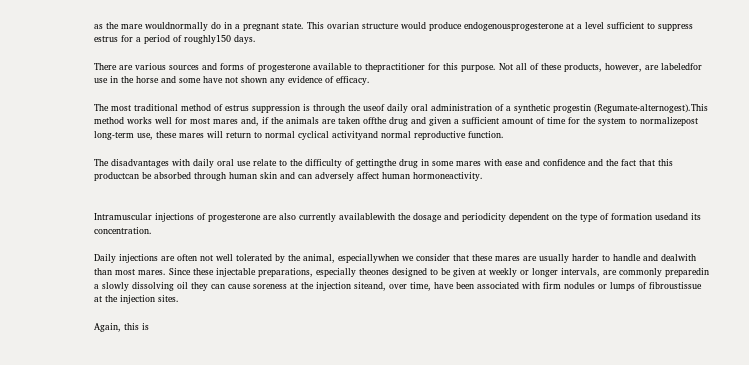as the mare wouldnormally do in a pregnant state. This ovarian structure would produce endogenousprogesterone at a level sufficient to suppress estrus for a period of roughly150 days.

There are various sources and forms of progesterone available to thepractitioner for this purpose. Not all of these products, however, are labeledfor use in the horse and some have not shown any evidence of efficacy.

The most traditional method of estrus suppression is through the useof daily oral administration of a synthetic progestin (Regumate-alternogest).This method works well for most mares and, if the animals are taken offthe drug and given a sufficient amount of time for the system to normalizepost long-term use, these mares will return to normal cyclical activityand normal reproductive function.

The disadvantages with daily oral use relate to the difficulty of gettingthe drug in some mares with ease and confidence and the fact that this productcan be absorbed through human skin and can adversely affect human hormoneactivity.


Intramuscular injections of progesterone are also currently availablewith the dosage and periodicity dependent on the type of formation usedand its concentration.

Daily injections are often not well tolerated by the animal, especiallywhen we consider that these mares are usually harder to handle and dealwith than most mares. Since these injectable preparations, especially theones designed to be given at weekly or longer intervals, are commonly preparedin a slowly dissolving oil they can cause soreness at the injection siteand, over time, have been associated with firm nodules or lumps of fibroustissue at the injection sites.

Again, this is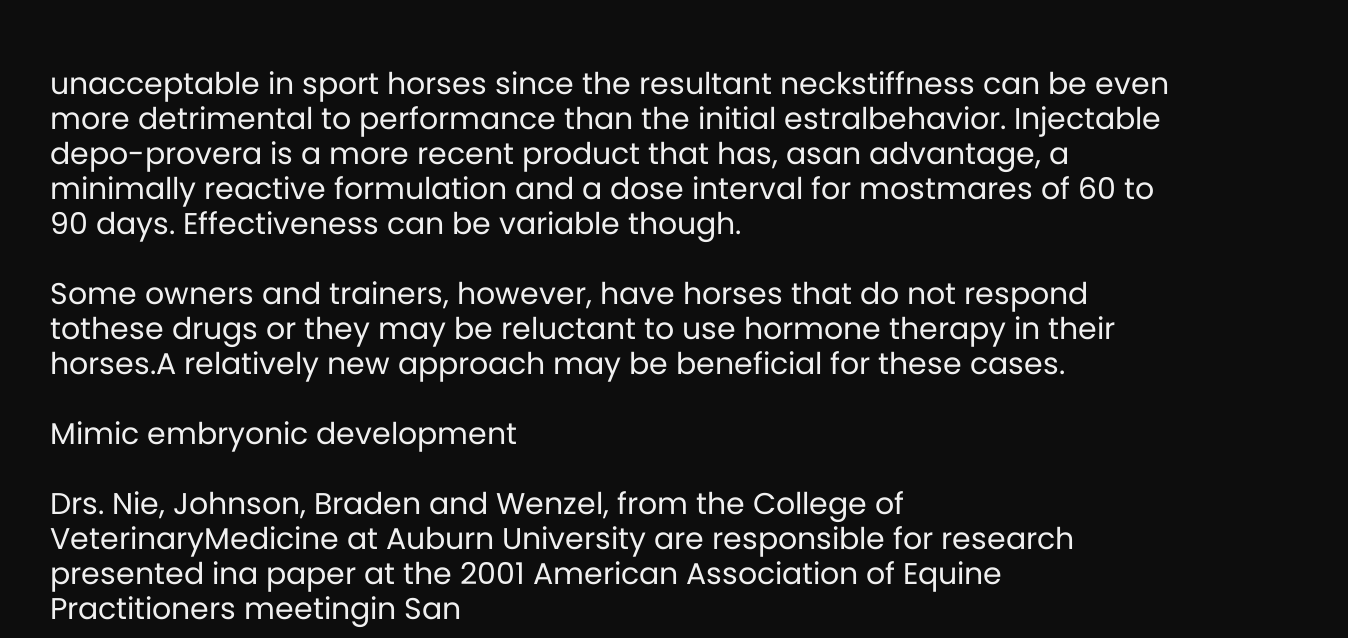unacceptable in sport horses since the resultant neckstiffness can be even more detrimental to performance than the initial estralbehavior. Injectable depo-provera is a more recent product that has, asan advantage, a minimally reactive formulation and a dose interval for mostmares of 60 to 90 days. Effectiveness can be variable though.

Some owners and trainers, however, have horses that do not respond tothese drugs or they may be reluctant to use hormone therapy in their horses.A relatively new approach may be beneficial for these cases.

Mimic embryonic development

Drs. Nie, Johnson, Braden and Wenzel, from the College of VeterinaryMedicine at Auburn University are responsible for research presented ina paper at the 2001 American Association of Equine Practitioners meetingin San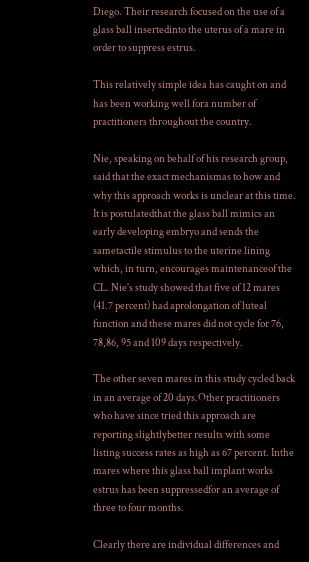Diego. Their research focused on the use of a glass ball insertedinto the uterus of a mare in order to suppress estrus.

This relatively simple idea has caught on and has been working well fora number of practitioners throughout the country.

Nie, speaking on behalf of his research group, said that the exact mechanismas to how and why this approach works is unclear at this time. It is postulatedthat the glass ball mimics an early developing embryo and sends the sametactile stimulus to the uterine lining which, in turn, encourages maintenanceof the CL. Nie's study showed that five of 12 mares (41.7 percent) had aprolongation of luteal function and these mares did not cycle for 76, 78,86, 95 and 109 days respectively.

The other seven mares in this study cycled back in an average of 20 days.Other practitioners who have since tried this approach are reporting slightlybetter results with some listing success rates as high as 67 percent. Inthe mares where this glass ball implant works estrus has been suppressedfor an average of three to four months.

Clearly there are individual differences and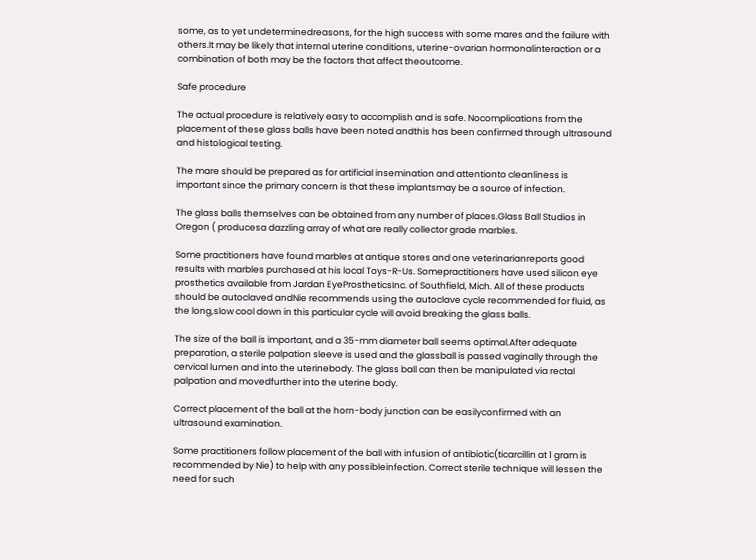some, as to yet undeterminedreasons, for the high success with some mares and the failure with others.It may be likely that internal uterine conditions, uterine-ovarian hormonalinteraction or a combination of both may be the factors that affect theoutcome.

Safe procedure

The actual procedure is relatively easy to accomplish and is safe. Nocomplications from the placement of these glass balls have been noted andthis has been confirmed through ultrasound and histological testing.

The mare should be prepared as for artificial insemination and attentionto cleanliness is important since the primary concern is that these implantsmay be a source of infection.

The glass balls themselves can be obtained from any number of places.Glass Ball Studios in Oregon ( producesa dazzling array of what are really collector grade marbles.

Some practitioners have found marbles at antique stores and one veterinarianreports good results with marbles purchased at his local Toys-R-Us. Somepractitioners have used silicon eye prosthetics available from Jardan EyeProstheticsInc. of Southfield, Mich. All of these products should be autoclaved andNie recommends using the autoclave cycle recommended for fluid, as the long,slow cool down in this particular cycle will avoid breaking the glass balls.

The size of the ball is important, and a 35-mm diameter ball seems optimal.After adequate preparation, a sterile palpation sleeve is used and the glassball is passed vaginally through the cervical lumen and into the uterinebody. The glass ball can then be manipulated via rectal palpation and movedfurther into the uterine body.

Correct placement of the ball at the horn-body junction can be easilyconfirmed with an ultrasound examination.

Some practitioners follow placement of the ball with infusion of antibiotic(ticarcillin at 1 gram is recommended by Nie) to help with any possibleinfection. Correct sterile technique will lessen the need for such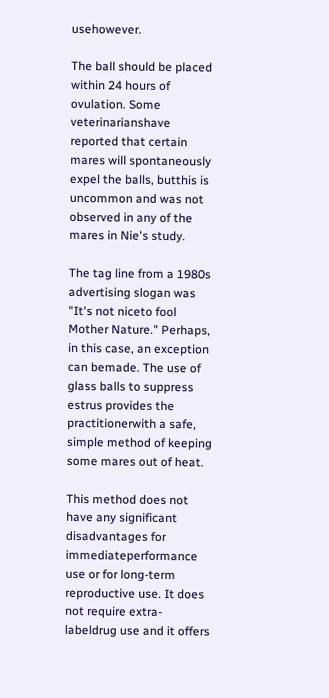usehowever.

The ball should be placed within 24 hours of ovulation. Some veterinarianshave reported that certain mares will spontaneously expel the balls, butthis is uncommon and was not observed in any of the mares in Nie's study.

The tag line from a 1980s advertising slogan was "It's not niceto fool Mother Nature." Perhaps, in this case, an exception can bemade. The use of glass balls to suppress estrus provides the practitionerwith a safe, simple method of keeping some mares out of heat.

This method does not have any significant disadvantages for immediateperformance use or for long-term reproductive use. It does not require extra-labeldrug use and it offers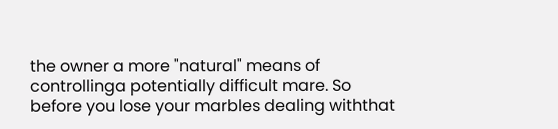the owner a more "natural" means of controllinga potentially difficult mare. So before you lose your marbles dealing withthat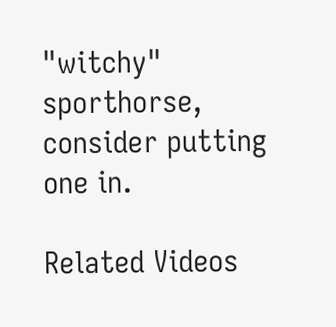"witchy" sporthorse, consider putting one in.

Related Videos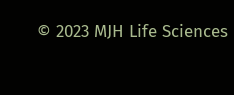© 2023 MJH Life Sciences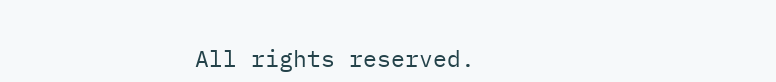All rights reserved.